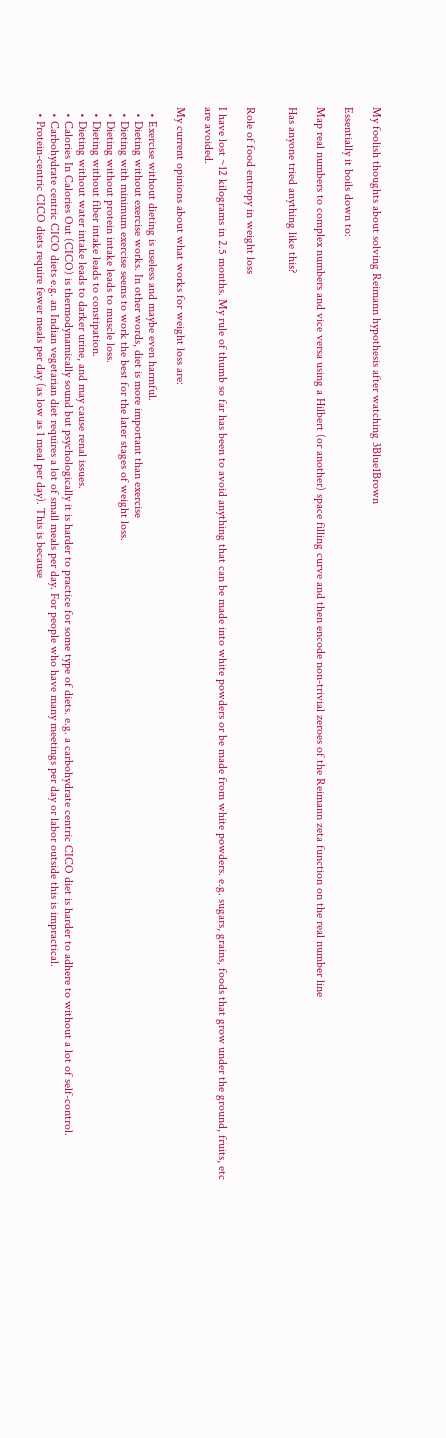My foolish thoughts about solving Reimann hypothesis after watching 3Blue1Brown

Essentially it boils down to:

Map real numbers to complex numbers and vice versa using a Hilbert (or another) space filling curve and then encode non-trivial zeroes of the Reimann zeta function on the real number line

Has anyone tried anything like this?


Role of food entropy in weight loss

I have lost ~12 kilograms in 2.5 months. My rule of thumb so far has been to avoid anything that can be made into white powders or be made from white powders. e.g. sugars, grains, foods that grow under the ground, fruits, etc are avoided.

My current opinions about what works for weight loss are:

  • Exercise without dieting is useless and maybe even harmful.
  • Dieting without exercise works. In other words, diet is more important than exercise
  • Dieting with minimum exercise seems to work the best for the later stages of weight loss.
  • Dieting without protein intake leads to muscle loss.
  • Dieting without fiber intake leads to constipation.
  • Dieting without water intake leads to darker urine, and may cause renal issues.
  • Calories In Calories Out (CICO) is thermodynamically sound but psychologically it is harder to practice for some type of diets. e.g. a carbohydrate centric CICO diet is harder to adhere to without a lot of self-control.
  • Carbohydrate centric CICO diets e.g. an Indian vegetarian diet requires a lot of small meals per day. For people who have many meetings per day or labor outside this is impractical.
  • Protein-centric CICO diets require fewer meals per day (as low as 1 meal per day). This is because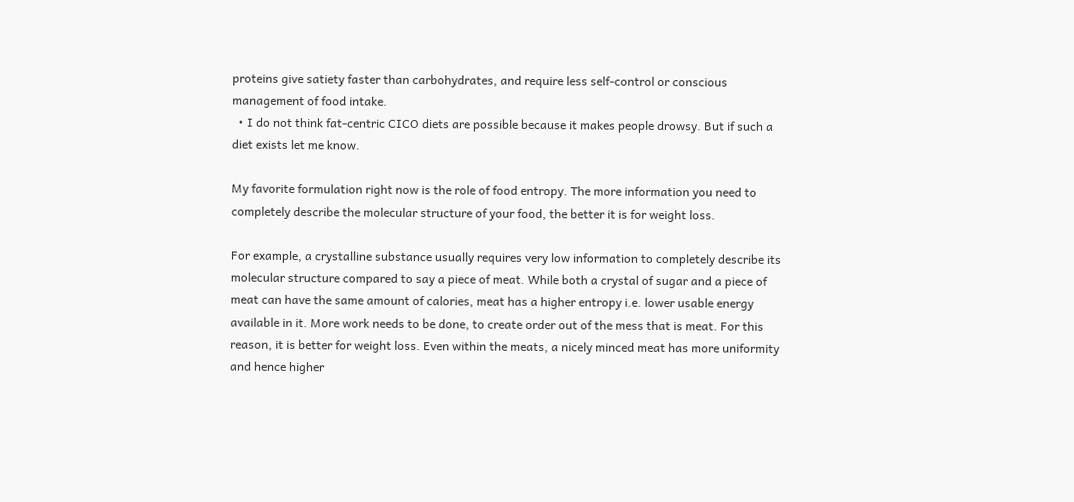proteins give satiety faster than carbohydrates, and require less self-control or conscious management of food intake.
  • I do not think fat-centric CICO diets are possible because it makes people drowsy. But if such a diet exists let me know.

My favorite formulation right now is the role of food entropy. The more information you need to completely describe the molecular structure of your food, the better it is for weight loss.

For example, a crystalline substance usually requires very low information to completely describe its molecular structure compared to say a piece of meat. While both a crystal of sugar and a piece of meat can have the same amount of calories, meat has a higher entropy i.e. lower usable energy available in it. More work needs to be done, to create order out of the mess that is meat. For this reason, it is better for weight loss. Even within the meats, a nicely minced meat has more uniformity and hence higher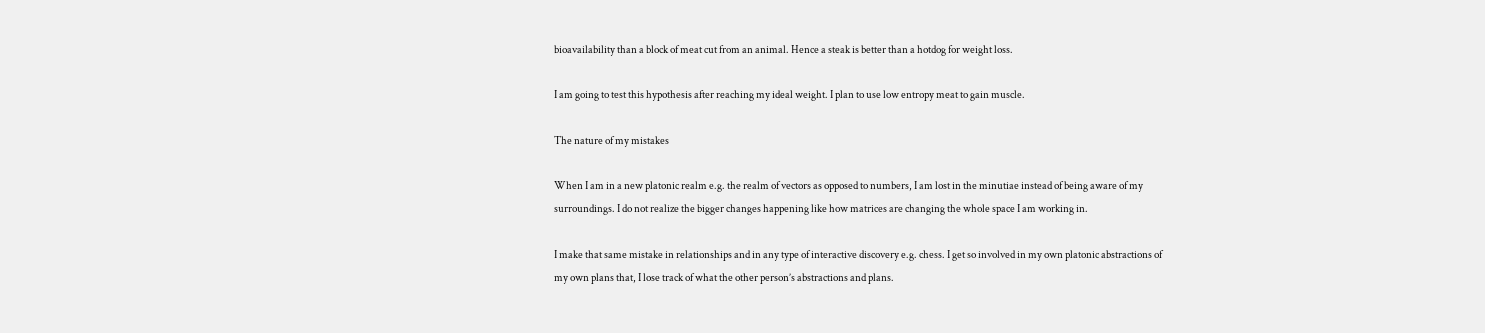bioavailability than a block of meat cut from an animal. Hence a steak is better than a hotdog for weight loss.

I am going to test this hypothesis after reaching my ideal weight. I plan to use low entropy meat to gain muscle.

The nature of my mistakes

When I am in a new platonic realm e.g. the realm of vectors as opposed to numbers, I am lost in the minutiae instead of being aware of my surroundings. I do not realize the bigger changes happening like how matrices are changing the whole space I am working in.

I make that same mistake in relationships and in any type of interactive discovery e.g. chess. I get so involved in my own platonic abstractions of my own plans that, I lose track of what the other person’s abstractions and plans.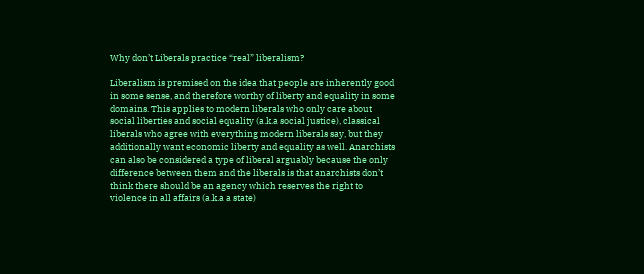Why don’t Liberals practice “real” liberalism?

Liberalism is premised on the idea that people are inherently good in some sense, and therefore worthy of liberty and equality in some domains. This applies to modern liberals who only care about social liberties and social equality (a.k.a social justice), classical liberals who agree with everything modern liberals say, but they additionally want economic liberty and equality as well. Anarchists can also be considered a type of liberal arguably because the only difference between them and the liberals is that anarchists don’t think there should be an agency which reserves the right to violence in all affairs (a.k.a a state)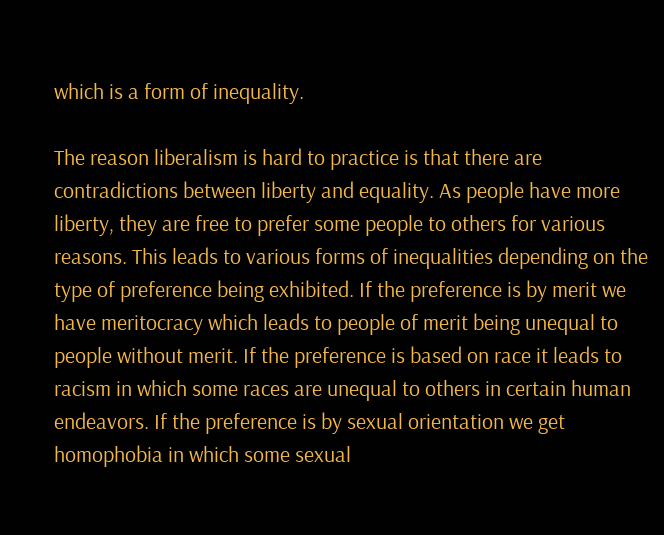which is a form of inequality.

The reason liberalism is hard to practice is that there are contradictions between liberty and equality. As people have more liberty, they are free to prefer some people to others for various reasons. This leads to various forms of inequalities depending on the type of preference being exhibited. If the preference is by merit we have meritocracy which leads to people of merit being unequal to people without merit. If the preference is based on race it leads to racism in which some races are unequal to others in certain human endeavors. If the preference is by sexual orientation we get homophobia in which some sexual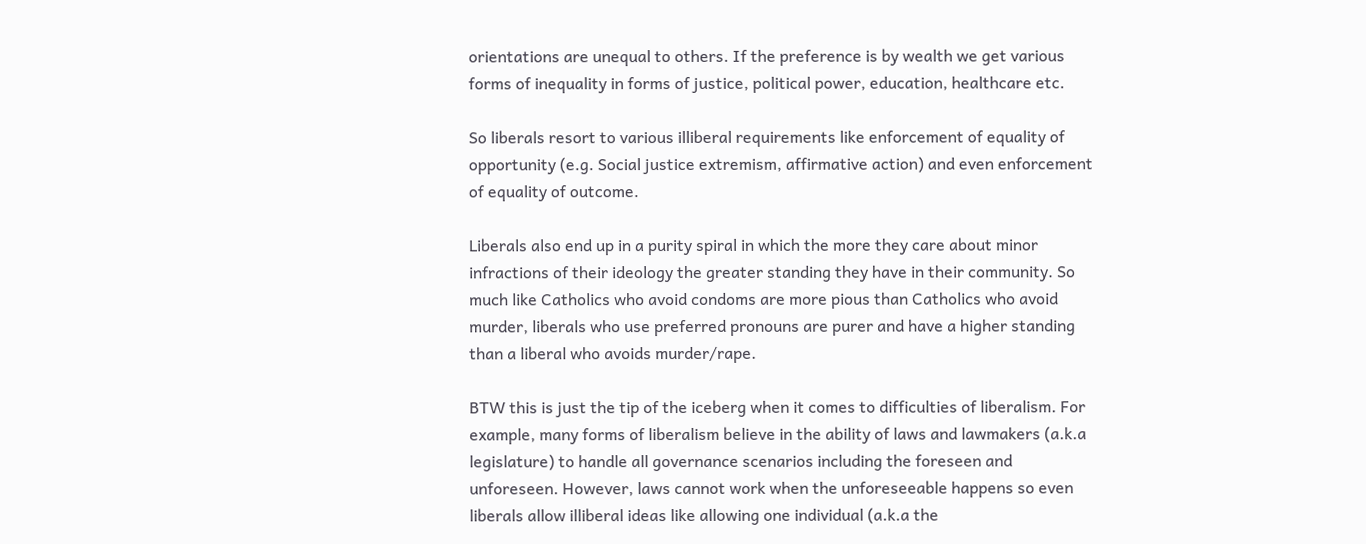orientations are unequal to others. If the preference is by wealth we get various forms of inequality in forms of justice, political power, education, healthcare etc.

So liberals resort to various illiberal requirements like enforcement of equality of opportunity (e.g. Social justice extremism, affirmative action) and even enforcement of equality of outcome.

Liberals also end up in a purity spiral in which the more they care about minor infractions of their ideology the greater standing they have in their community. So much like Catholics who avoid condoms are more pious than Catholics who avoid murder, liberals who use preferred pronouns are purer and have a higher standing than a liberal who avoids murder/rape.

BTW this is just the tip of the iceberg when it comes to difficulties of liberalism. For example, many forms of liberalism believe in the ability of laws and lawmakers (a.k.a legislature) to handle all governance scenarios including the foreseen and unforeseen. However, laws cannot work when the unforeseeable happens so even liberals allow illiberal ideas like allowing one individual (a.k.a the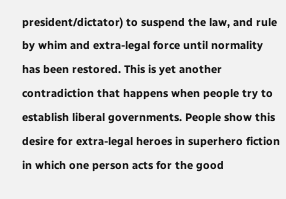president/dictator) to suspend the law, and rule by whim and extra-legal force until normality has been restored. This is yet another contradiction that happens when people try to establish liberal governments. People show this desire for extra-legal heroes in superhero fiction in which one person acts for the good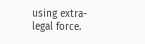using extra-legal force.